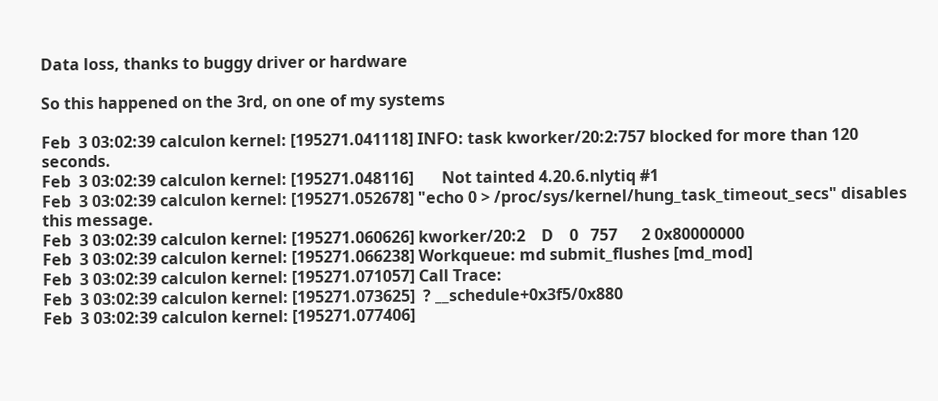Data loss, thanks to buggy driver or hardware

So this happened on the 3rd, on one of my systems

Feb  3 03:02:39 calculon kernel: [195271.041118] INFO: task kworker/20:2:757 blocked for more than 120 seconds.
Feb  3 03:02:39 calculon kernel: [195271.048116]       Not tainted 4.20.6.nlytiq #1
Feb  3 03:02:39 calculon kernel: [195271.052678] "echo 0 > /proc/sys/kernel/hung_task_timeout_secs" disables this message.
Feb  3 03:02:39 calculon kernel: [195271.060626] kworker/20:2    D    0   757      2 0x80000000
Feb  3 03:02:39 calculon kernel: [195271.066238] Workqueue: md submit_flushes [md_mod]
Feb  3 03:02:39 calculon kernel: [195271.071057] Call Trace:
Feb  3 03:02:39 calculon kernel: [195271.073625]  ? __schedule+0x3f5/0x880
Feb  3 03:02:39 calculon kernel: [195271.077406]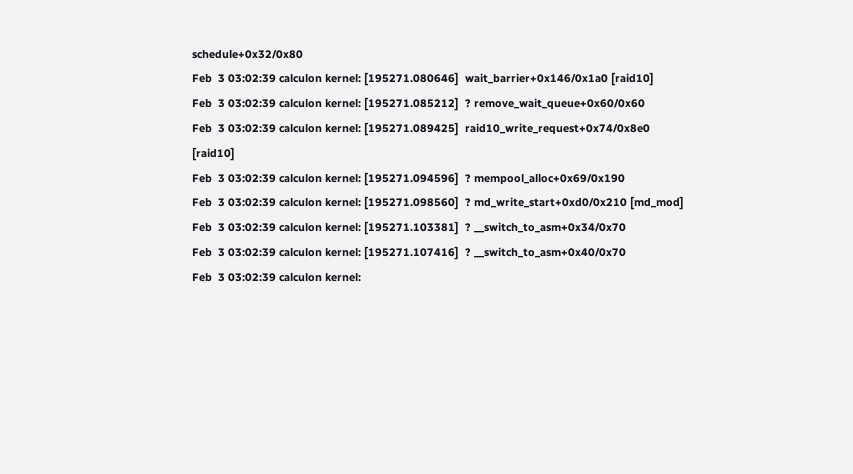schedule+0x32/0x80
Feb  3 03:02:39 calculon kernel: [195271.080646]  wait_barrier+0x146/0x1a0 [raid10]
Feb  3 03:02:39 calculon kernel: [195271.085212]  ? remove_wait_queue+0x60/0x60
Feb  3 03:02:39 calculon kernel: [195271.089425]  raid10_write_request+0x74/0x8e0 [raid10]
Feb  3 03:02:39 calculon kernel: [195271.094596]  ? mempool_alloc+0x69/0x190
Feb  3 03:02:39 calculon kernel: [195271.098560]  ? md_write_start+0xd0/0x210 [md_mod]
Feb  3 03:02:39 calculon kernel: [195271.103381]  ? __switch_to_asm+0x34/0x70
Feb  3 03:02:39 calculon kernel: [195271.107416]  ? __switch_to_asm+0x40/0x70
Feb  3 03:02:39 calculon kernel: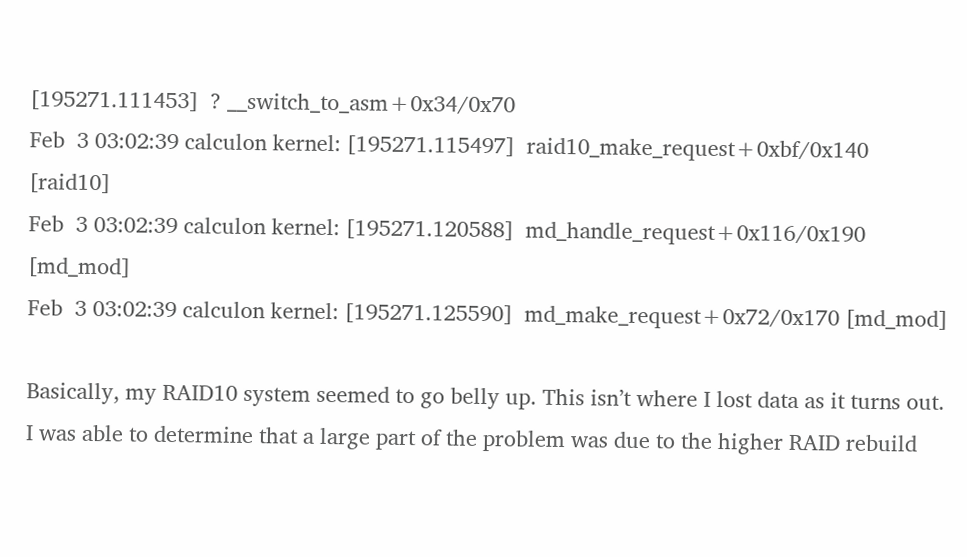[195271.111453]  ? __switch_to_asm+0x34/0x70
Feb  3 03:02:39 calculon kernel: [195271.115497]  raid10_make_request+0xbf/0x140 [raid10]
Feb  3 03:02:39 calculon kernel: [195271.120588]  md_handle_request+0x116/0x190 [md_mod]
Feb  3 03:02:39 calculon kernel: [195271.125590]  md_make_request+0x72/0x170 [md_mod]

Basically, my RAID10 system seemed to go belly up. This isn’t where I lost data as it turns out. I was able to determine that a large part of the problem was due to the higher RAID rebuild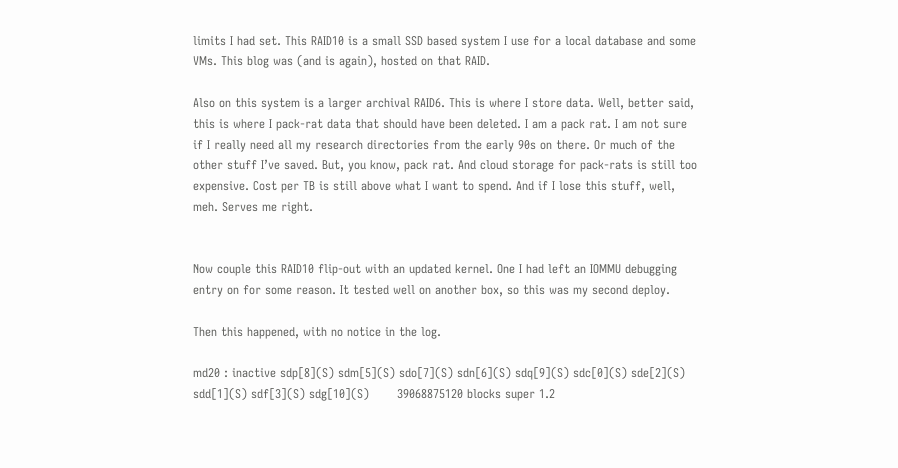limits I had set. This RAID10 is a small SSD based system I use for a local database and some VMs. This blog was (and is again), hosted on that RAID.

Also on this system is a larger archival RAID6. This is where I store data. Well, better said, this is where I pack-rat data that should have been deleted. I am a pack rat. I am not sure if I really need all my research directories from the early 90s on there. Or much of the other stuff I’ve saved. But, you know, pack rat. And cloud storage for pack-rats is still too expensive. Cost per TB is still above what I want to spend. And if I lose this stuff, well, meh. Serves me right.


Now couple this RAID10 flip-out with an updated kernel. One I had left an IOMMU debugging entry on for some reason. It tested well on another box, so this was my second deploy.

Then this happened, with no notice in the log.

md20 : inactive sdp[8](S) sdm[5](S) sdo[7](S) sdn[6](S) sdq[9](S) sdc[0](S) sde[2](S) sdd[1](S) sdf[3](S) sdg[10](S)       39068875120 blocks super 1.2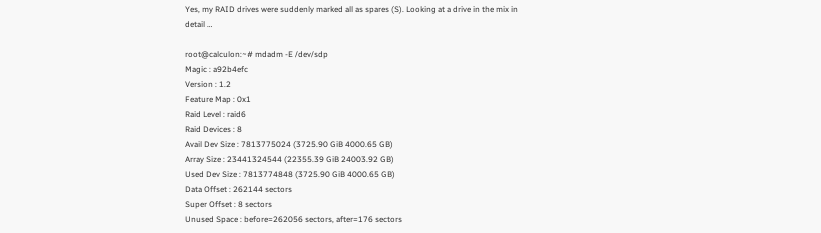Yes, my RAID drives were suddenly marked all as spares (S). Looking at a drive in the mix in detail …

root@calculon:~# mdadm -E /dev/sdp
Magic : a92b4efc
Version : 1.2
Feature Map : 0x1
Raid Level : raid6
Raid Devices : 8
Avail Dev Size : 7813775024 (3725.90 GiB 4000.65 GB)
Array Size : 23441324544 (22355.39 GiB 24003.92 GB)
Used Dev Size : 7813774848 (3725.90 GiB 4000.65 GB)
Data Offset : 262144 sectors
Super Offset : 8 sectors
Unused Space : before=262056 sectors, after=176 sectors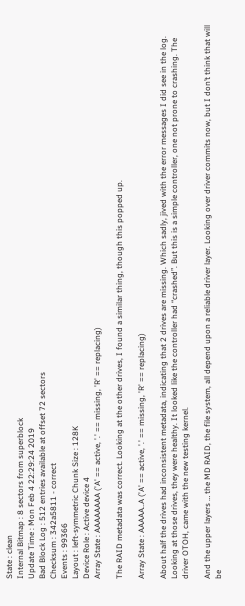State : clean
Internal Bitmap : 8 sectors from superblock
Update Time : Mon Feb 4 22:29:24 2019
Bad Block Log : 512 entries available at offset 72 sectors
Checksum : 342a5811 - correct
Events : 99366
Layout : left-symmetric Chunk Size : 128K
Device Role : Active device 4
Array State : AAAAAAAA ('A' == active, '.' == missing, 'R' == replacing)

The RAID metadata was correct. Looking at the other drives, I found a similar thing, though this popped up.

Array State : AAAAA..A ('A' == active, '.' == missing, 'R' == replacing)

About half the drives had inconsistent metadata, indicating that 2 drives are missing. Which sadly, jived with the error messages I did see in the log. Looking at those drives, they were healthy. It looked like the controller had “crashed”. But this is a simple controller, one not prone to crashing. The driver OTOH, came with the new testing kernel.

And the upper layers … the MD RAID, the file system, all depend upon a reliable driver layer. Looking over driver commits now, but I don’t think that will be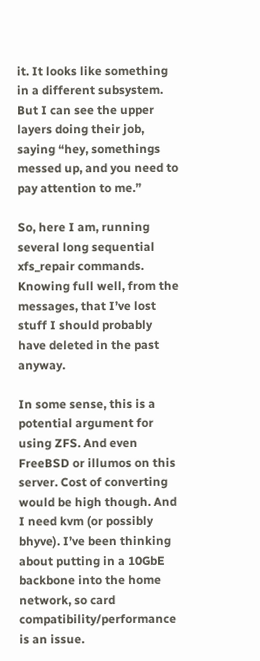it. It looks like something in a different subsystem. But I can see the upper layers doing their job, saying “hey, somethings messed up, and you need to pay attention to me.”

So, here I am, running several long sequential xfs_repair commands. Knowing full well, from the messages, that I’ve lost stuff I should probably have deleted in the past anyway.

In some sense, this is a potential argument for using ZFS. And even FreeBSD or illumos on this server. Cost of converting would be high though. And I need kvm (or possibly bhyve). I’ve been thinking about putting in a 10GbE backbone into the home network, so card compatibility/performance is an issue.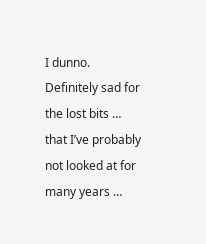I dunno. Definitely sad for the lost bits … that I’ve probably not looked at for many years …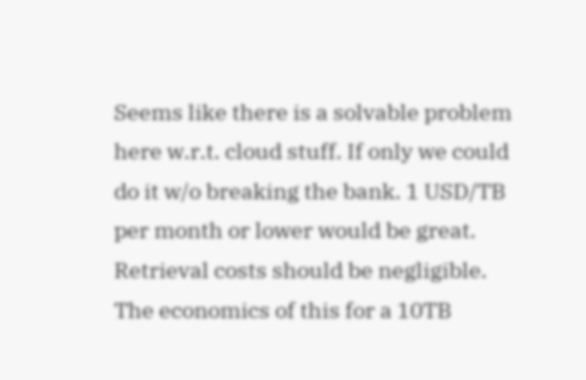Seems like there is a solvable problem here w.r.t. cloud stuff. If only we could do it w/o breaking the bank. 1 USD/TB per month or lower would be great. Retrieval costs should be negligible. The economics of this for a 10TB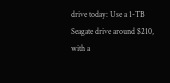drive today: Use a 1-TB Seagate drive around $210, with a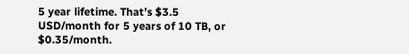5 year lifetime. That’s $3.5 USD/month for 5 years of 10 TB, or $0.35/month.